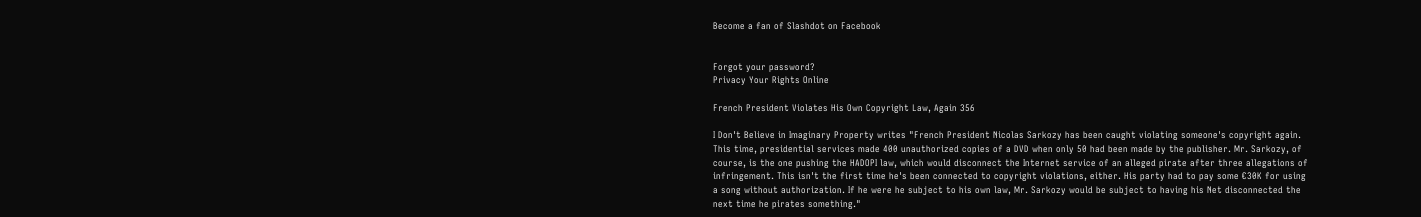Become a fan of Slashdot on Facebook


Forgot your password?
Privacy Your Rights Online

French President Violates His Own Copyright Law, Again 356

I Don't Believe in Imaginary Property writes "French President Nicolas Sarkozy has been caught violating someone's copyright again. This time, presidential services made 400 unauthorized copies of a DVD when only 50 had been made by the publisher. Mr. Sarkozy, of course, is the one pushing the HADOPI law, which would disconnect the Internet service of an alleged pirate after three allegations of infringement. This isn't the first time he's been connected to copyright violations, either. His party had to pay some €30K for using a song without authorization. If he were he subject to his own law, Mr. Sarkozy would be subject to having his Net disconnected the next time he pirates something."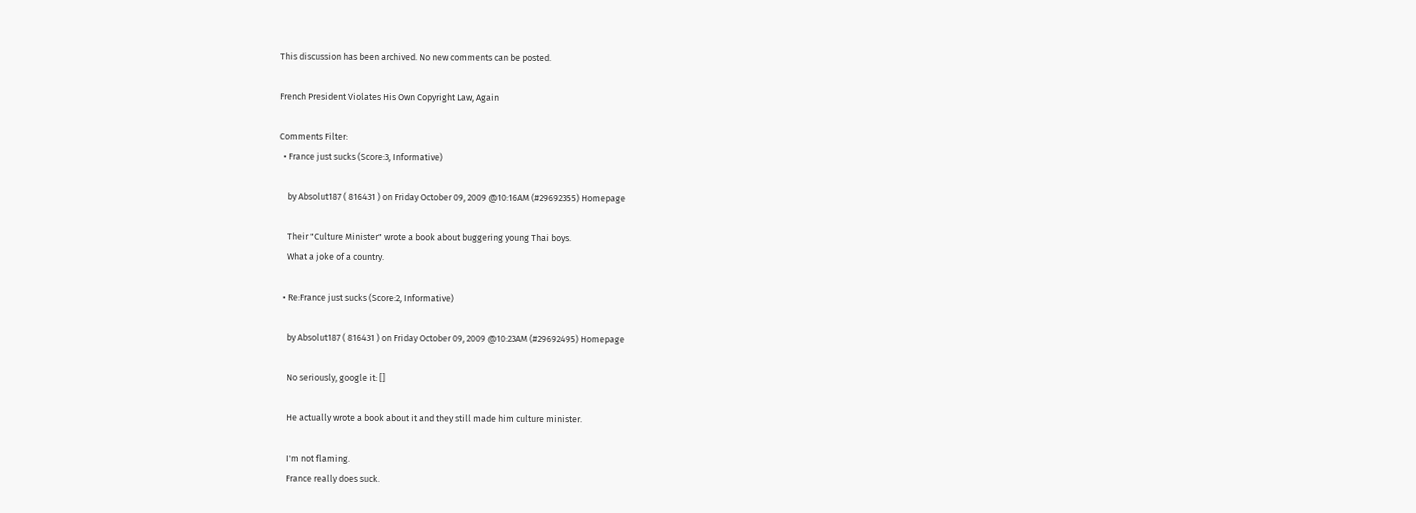This discussion has been archived. No new comments can be posted.

French President Violates His Own Copyright Law, Again

Comments Filter:
  • France just sucks (Score:3, Informative)

    by Absolut187 ( 816431 ) on Friday October 09, 2009 @10:16AM (#29692355) Homepage

    Their "Culture Minister" wrote a book about buggering young Thai boys.
    What a joke of a country.

  • Re:France just sucks (Score:2, Informative)

    by Absolut187 ( 816431 ) on Friday October 09, 2009 @10:23AM (#29692495) Homepage

    No seriously, google it: []

    He actually wrote a book about it and they still made him culture minister.

    I'm not flaming.
    France really does suck.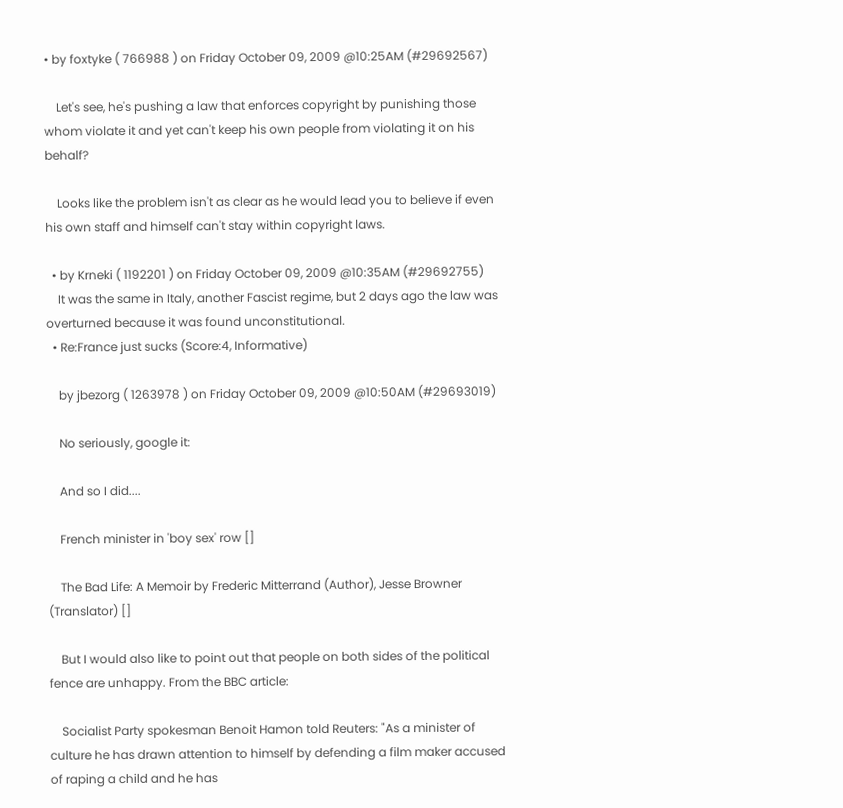• by foxtyke ( 766988 ) on Friday October 09, 2009 @10:25AM (#29692567)

    Let's see, he's pushing a law that enforces copyright by punishing those whom violate it and yet can't keep his own people from violating it on his behalf?

    Looks like the problem isn't as clear as he would lead you to believe if even his own staff and himself can't stay within copyright laws.

  • by Krneki ( 1192201 ) on Friday October 09, 2009 @10:35AM (#29692755)
    It was the same in Italy, another Fascist regime, but 2 days ago the law was overturned because it was found unconstitutional.
  • Re:France just sucks (Score:4, Informative)

    by jbezorg ( 1263978 ) on Friday October 09, 2009 @10:50AM (#29693019)

    No seriously, google it:

    And so I did....

    French minister in 'boy sex' row []

    The Bad Life: A Memoir by Frederic Mitterrand (Author), Jesse Browner (Translator) []

    But I would also like to point out that people on both sides of the political fence are unhappy. From the BBC article:

    Socialist Party spokesman Benoit Hamon told Reuters: "As a minister of culture he has drawn attention to himself by defending a film maker accused of raping a child and he has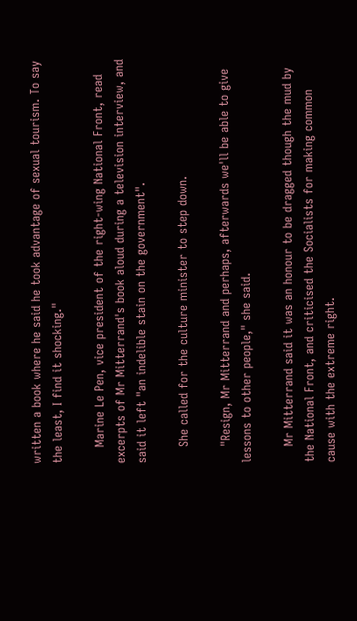written a book where he said he took advantage of sexual tourism. To say the least, I find it shocking."

    Marine Le Pen, vice president of the right-wing National Front, read excerpts of Mr Mitterrand's book aloud during a television interview, and said it left "an indelible stain on the government".

    She called for the culture minister to step down.

    "Resign, Mr Mitterrand and perhaps, afterwards we'll be able to give lessons to other people," she said.

    Mr Mitterrand said it was an honour to be dragged though the mud by the National Front, and criticised the Socialists for making common cause with the extreme right.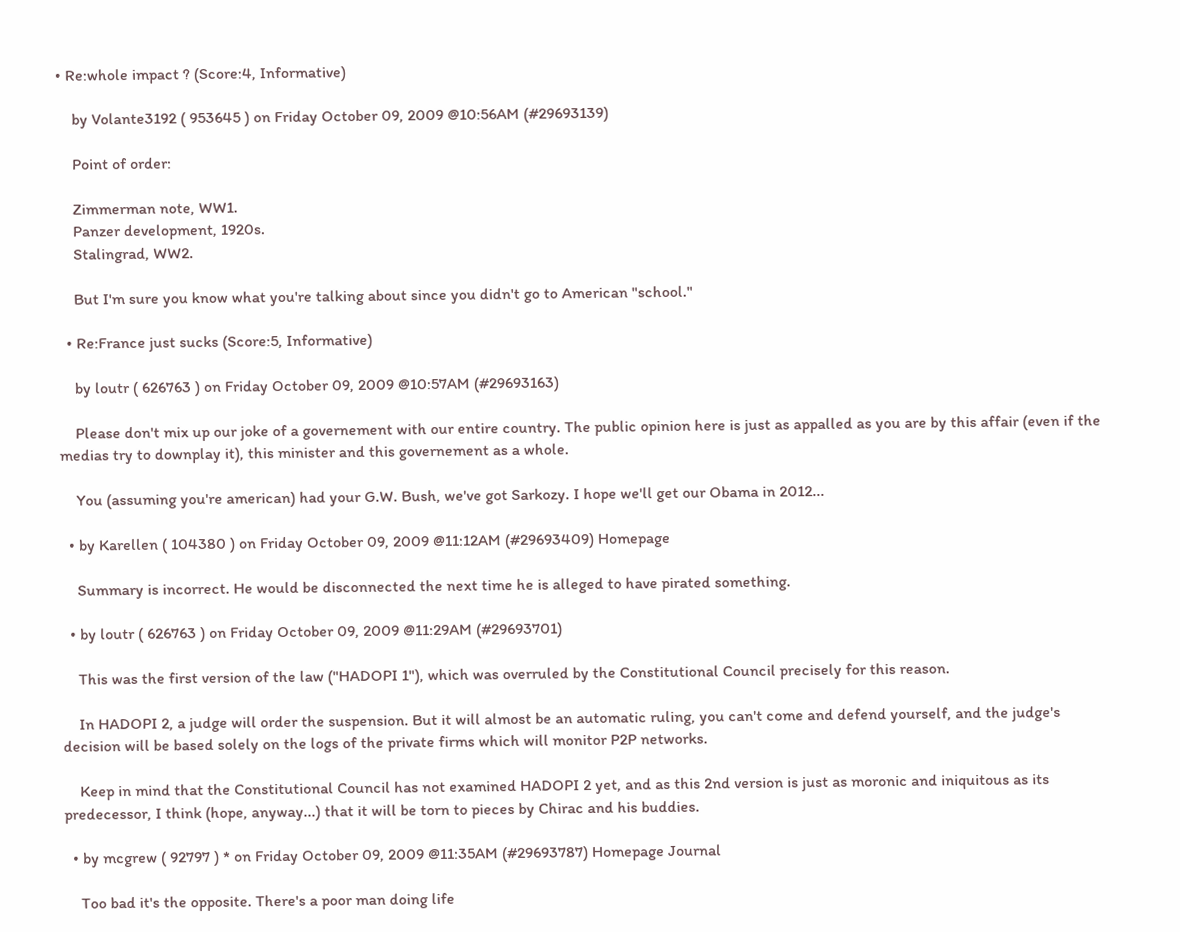• Re:whole impact ? (Score:4, Informative)

    by Volante3192 ( 953645 ) on Friday October 09, 2009 @10:56AM (#29693139)

    Point of order:

    Zimmerman note, WW1.
    Panzer development, 1920s.
    Stalingrad, WW2.

    But I'm sure you know what you're talking about since you didn't go to American "school."

  • Re:France just sucks (Score:5, Informative)

    by loutr ( 626763 ) on Friday October 09, 2009 @10:57AM (#29693163)

    Please don't mix up our joke of a governement with our entire country. The public opinion here is just as appalled as you are by this affair (even if the medias try to downplay it), this minister and this governement as a whole.

    You (assuming you're american) had your G.W. Bush, we've got Sarkozy. I hope we'll get our Obama in 2012...

  • by Karellen ( 104380 ) on Friday October 09, 2009 @11:12AM (#29693409) Homepage

    Summary is incorrect. He would be disconnected the next time he is alleged to have pirated something.

  • by loutr ( 626763 ) on Friday October 09, 2009 @11:29AM (#29693701)

    This was the first version of the law ("HADOPI 1"), which was overruled by the Constitutional Council precisely for this reason.

    In HADOPI 2, a judge will order the suspension. But it will almost be an automatic ruling, you can't come and defend yourself, and the judge's decision will be based solely on the logs of the private firms which will monitor P2P networks.

    Keep in mind that the Constitutional Council has not examined HADOPI 2 yet, and as this 2nd version is just as moronic and iniquitous as its predecessor, I think (hope, anyway...) that it will be torn to pieces by Chirac and his buddies.

  • by mcgrew ( 92797 ) * on Friday October 09, 2009 @11:35AM (#29693787) Homepage Journal

    Too bad it's the opposite. There's a poor man doing life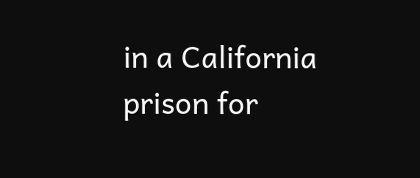in a California prison for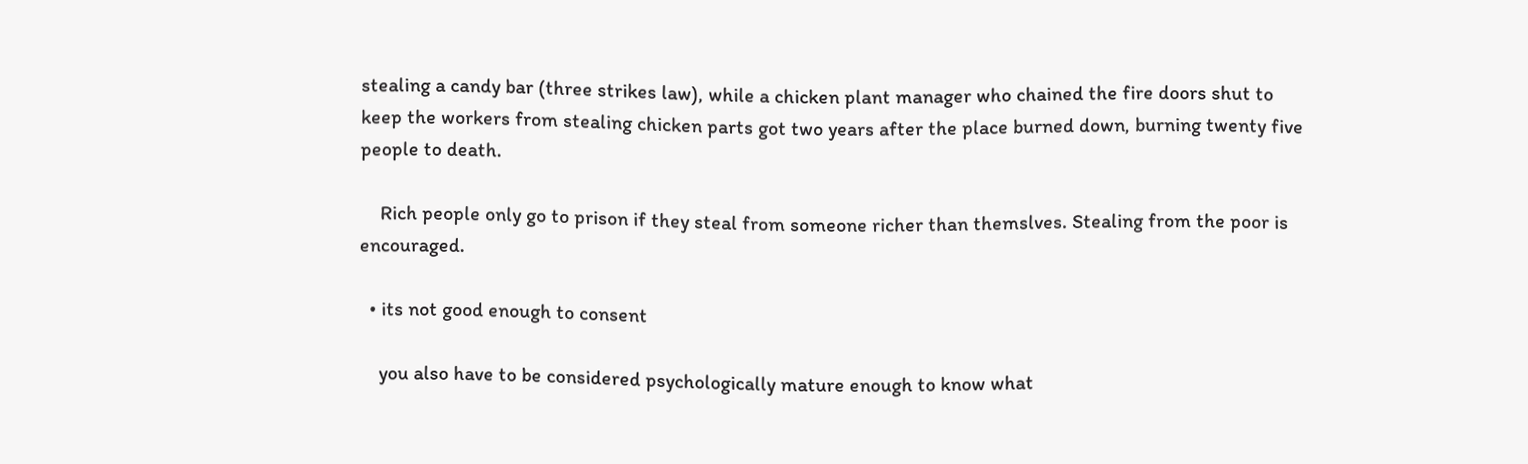stealing a candy bar (three strikes law), while a chicken plant manager who chained the fire doors shut to keep the workers from stealing chicken parts got two years after the place burned down, burning twenty five people to death.

    Rich people only go to prison if they steal from someone richer than themslves. Stealing from the poor is encouraged.

  • its not good enough to consent

    you also have to be considered psychologically mature enough to know what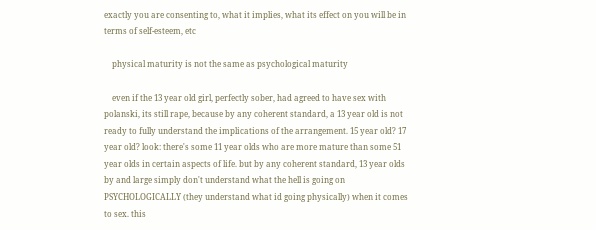exactly you are consenting to, what it implies, what its effect on you will be in terms of self-esteem, etc

    physical maturity is not the same as psychological maturity

    even if the 13 year old girl, perfectly sober, had agreed to have sex with polanski, its still rape, because by any coherent standard, a 13 year old is not ready to fully understand the implications of the arrangement. 15 year old? 17 year old? look: there's some 11 year olds who are more mature than some 51 year olds in certain aspects of life. but by any coherent standard, 13 year olds by and large simply don't understand what the hell is going on PSYCHOLOGICALLY (they understand what id going physically) when it comes to sex. this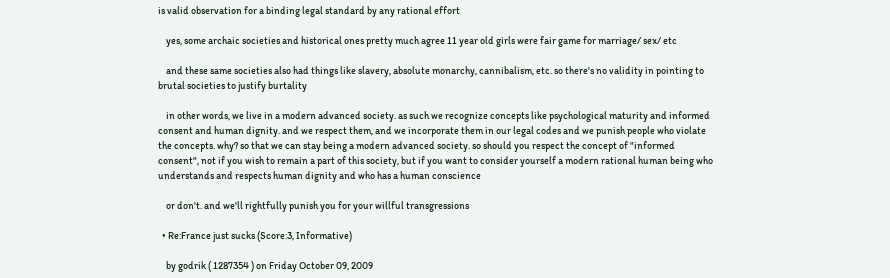is valid observation for a binding legal standard by any rational effort

    yes, some archaic societies and historical ones pretty much agree 11 year old girls were fair game for marriage/ sex/ etc

    and these same societies also had things like slavery, absolute monarchy, cannibalism, etc. so there's no validity in pointing to brutal societies to justify burtality

    in other words, we live in a modern advanced society. as such we recognize concepts like psychological maturity and informed consent and human dignity. and we respect them, and we incorporate them in our legal codes and we punish people who violate the concepts. why? so that we can stay being a modern advanced society. so should you respect the concept of "informed consent", not if you wish to remain a part of this society, but if you want to consider yourself a modern rational human being who understands and respects human dignity and who has a human conscience

    or don't. and we'll rightfully punish you for your willful transgressions

  • Re:France just sucks (Score:3, Informative)

    by godrik ( 1287354 ) on Friday October 09, 2009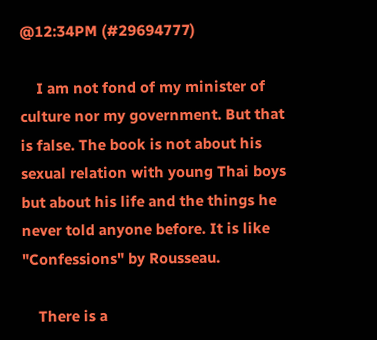@12:34PM (#29694777)

    I am not fond of my minister of culture nor my government. But that is false. The book is not about his sexual relation with young Thai boys but about his life and the things he never told anyone before. It is like "Confessions" by Rousseau.

    There is a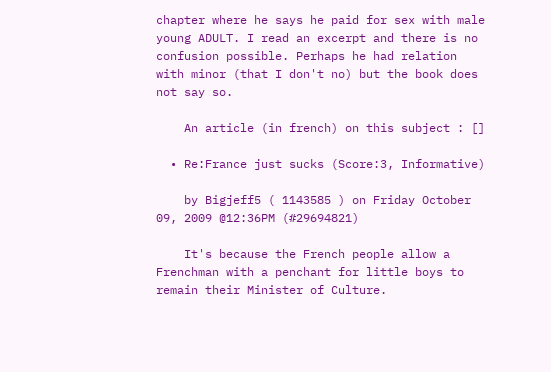chapter where he says he paid for sex with male young ADULT. I read an excerpt and there is no confusion possible. Perhaps he had relation with minor (that I don't no) but the book does not say so.

    An article (in french) on this subject : []

  • Re:France just sucks (Score:3, Informative)

    by Bigjeff5 ( 1143585 ) on Friday October 09, 2009 @12:36PM (#29694821)

    It's because the French people allow a Frenchman with a penchant for little boys to remain their Minister of Culture.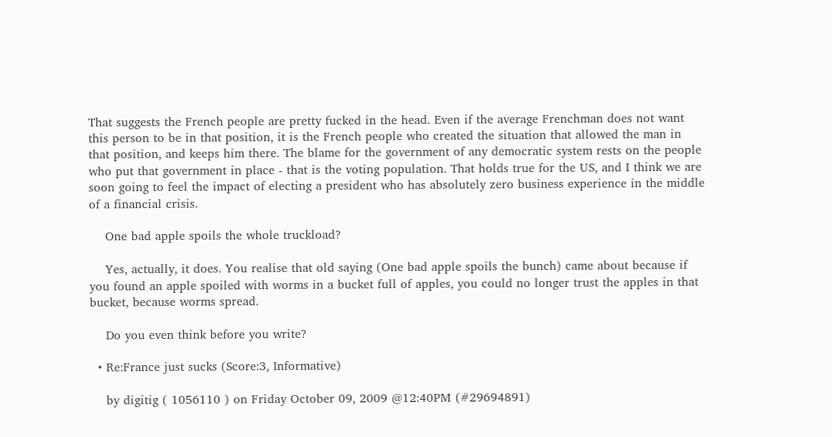That suggests the French people are pretty fucked in the head. Even if the average Frenchman does not want this person to be in that position, it is the French people who created the situation that allowed the man in that position, and keeps him there. The blame for the government of any democratic system rests on the people who put that government in place - that is the voting population. That holds true for the US, and I think we are soon going to feel the impact of electing a president who has absolutely zero business experience in the middle of a financial crisis.

    One bad apple spoils the whole truckload?

    Yes, actually, it does. You realise that old saying (One bad apple spoils the bunch) came about because if you found an apple spoiled with worms in a bucket full of apples, you could no longer trust the apples in that bucket, because worms spread.

    Do you even think before you write?

  • Re:France just sucks (Score:3, Informative)

    by digitig ( 1056110 ) on Friday October 09, 2009 @12:40PM (#29694891)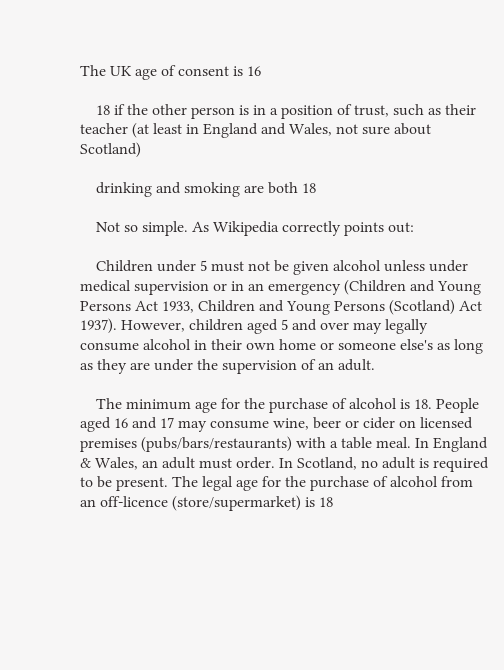The UK age of consent is 16

    18 if the other person is in a position of trust, such as their teacher (at least in England and Wales, not sure about Scotland)

    drinking and smoking are both 18

    Not so simple. As Wikipedia correctly points out:

    Children under 5 must not be given alcohol unless under medical supervision or in an emergency (Children and Young Persons Act 1933, Children and Young Persons (Scotland) Act 1937). However, children aged 5 and over may legally consume alcohol in their own home or someone else's as long as they are under the supervision of an adult.

    The minimum age for the purchase of alcohol is 18. People aged 16 and 17 may consume wine, beer or cider on licensed premises (pubs/bars/restaurants) with a table meal. In England & Wales, an adult must order. In Scotland, no adult is required to be present. The legal age for the purchase of alcohol from an off-licence (store/supermarket) is 18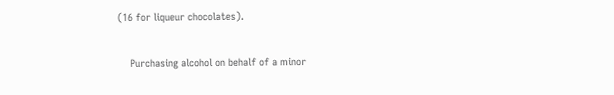(16 for liqueur chocolates).

    Purchasing alcohol on behalf of a minor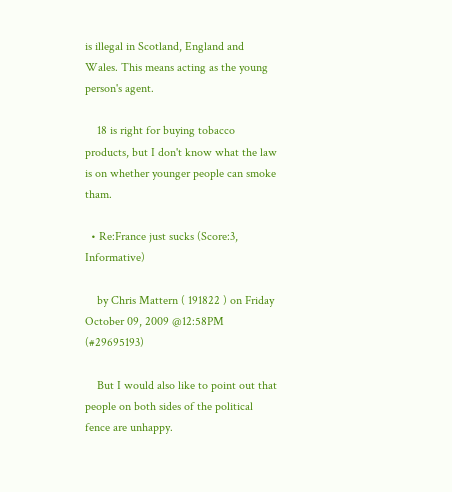is illegal in Scotland, England and Wales. This means acting as the young person's agent.

    18 is right for buying tobacco products, but I don't know what the law is on whether younger people can smoke tham.

  • Re:France just sucks (Score:3, Informative)

    by Chris Mattern ( 191822 ) on Friday October 09, 2009 @12:58PM (#29695193)

    But I would also like to point out that people on both sides of the political fence are unhappy.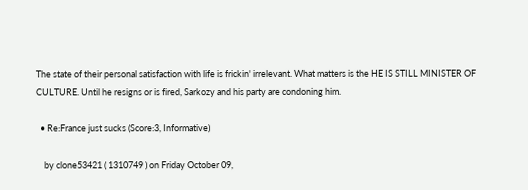The state of their personal satisfaction with life is frickin' irrelevant. What matters is the HE IS STILL MINISTER OF CULTURE. Until he resigns or is fired, Sarkozy and his party are condoning him.

  • Re:France just sucks (Score:3, Informative)

    by clone53421 ( 1310749 ) on Friday October 09,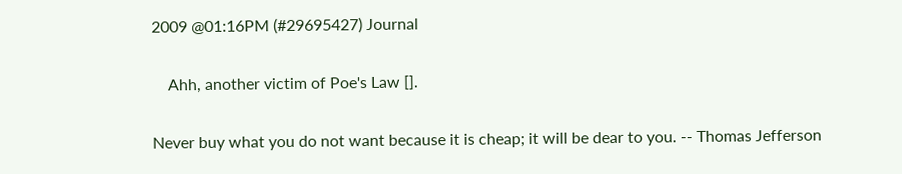2009 @01:16PM (#29695427) Journal

    Ahh, another victim of Poe's Law [].

Never buy what you do not want because it is cheap; it will be dear to you. -- Thomas Jefferson